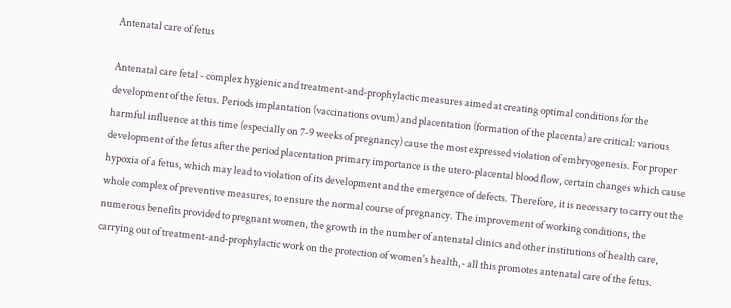Antenatal care of fetus

Antenatal care fetal - complex hygienic and treatment-and-prophylactic measures aimed at creating optimal conditions for the development of the fetus. Periods implantation (vaccinations ovum) and placentation (formation of the placenta) are critical: various harmful influence at this time (especially on 7-9 weeks of pregnancy) cause the most expressed violation of embryogenesis. For proper development of the fetus after the period placentation primary importance is the utero-placental blood flow, certain changes which cause hypoxia of a fetus, which may lead to violation of its development and the emergence of defects. Therefore, it is necessary to carry out the whole complex of preventive measures, to ensure the normal course of pregnancy. The improvement of working conditions, the numerous benefits provided to pregnant women, the growth in the number of antenatal clinics and other institutions of health care, carrying out of treatment-and-prophylactic work on the protection of women's health,- all this promotes antenatal care of the fetus.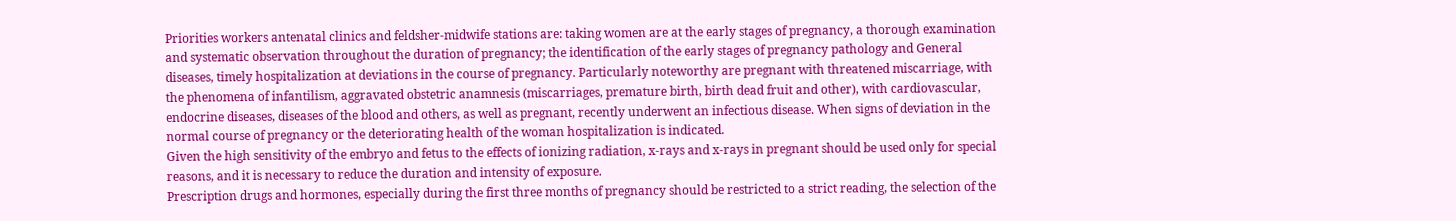Priorities workers antenatal clinics and feldsher-midwife stations are: taking women are at the early stages of pregnancy, a thorough examination and systematic observation throughout the duration of pregnancy; the identification of the early stages of pregnancy pathology and General diseases, timely hospitalization at deviations in the course of pregnancy. Particularly noteworthy are pregnant with threatened miscarriage, with the phenomena of infantilism, aggravated obstetric anamnesis (miscarriages, premature birth, birth dead fruit and other), with cardiovascular, endocrine diseases, diseases of the blood and others, as well as pregnant, recently underwent an infectious disease. When signs of deviation in the normal course of pregnancy or the deteriorating health of the woman hospitalization is indicated.
Given the high sensitivity of the embryo and fetus to the effects of ionizing radiation, x-rays and x-rays in pregnant should be used only for special reasons, and it is necessary to reduce the duration and intensity of exposure.
Prescription drugs and hormones, especially during the first three months of pregnancy should be restricted to a strict reading, the selection of the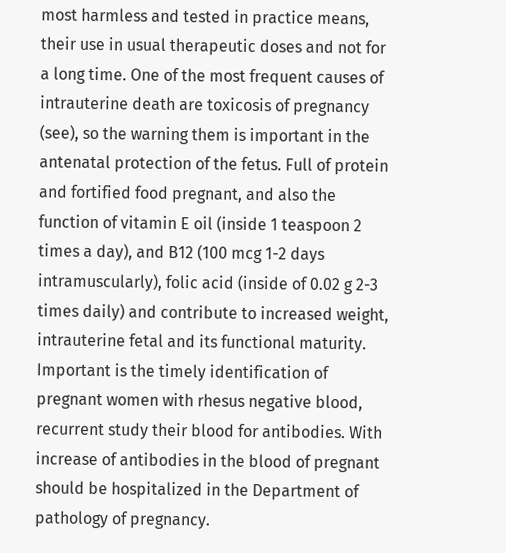most harmless and tested in practice means, their use in usual therapeutic doses and not for a long time. One of the most frequent causes of intrauterine death are toxicosis of pregnancy (see), so the warning them is important in the antenatal protection of the fetus. Full of protein and fortified food pregnant, and also the function of vitamin E oil (inside 1 teaspoon 2 times a day), and B12 (100 mcg 1-2 days intramuscularly), folic acid (inside of 0.02 g 2-3 times daily) and contribute to increased weight, intrauterine fetal and its functional maturity. Important is the timely identification of pregnant women with rhesus negative blood, recurrent study their blood for antibodies. With increase of antibodies in the blood of pregnant should be hospitalized in the Department of pathology of pregnancy.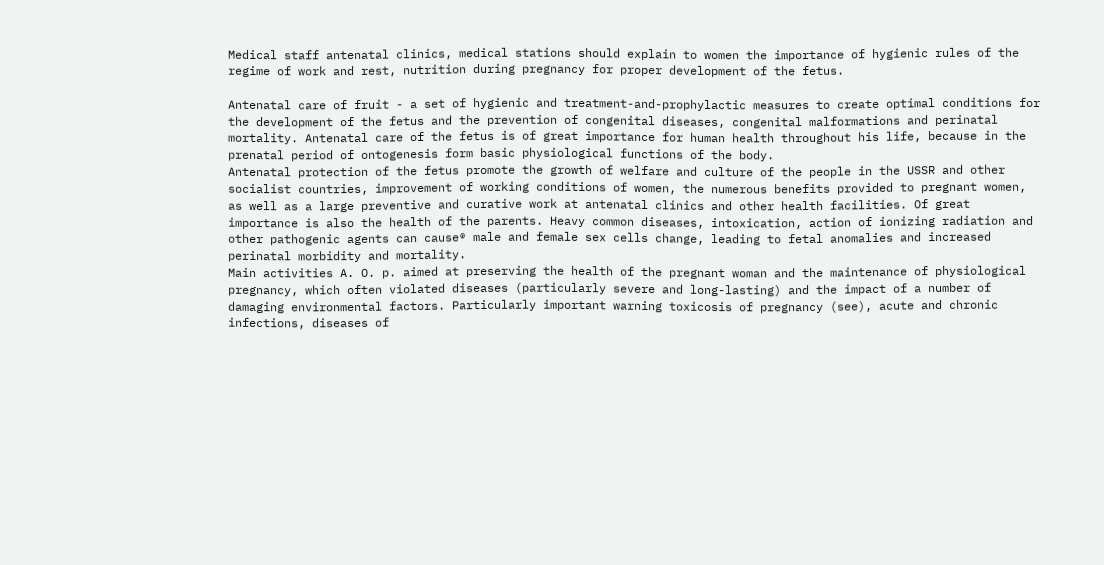Medical staff antenatal clinics, medical stations should explain to women the importance of hygienic rules of the regime of work and rest, nutrition during pregnancy for proper development of the fetus.

Antenatal care of fruit - a set of hygienic and treatment-and-prophylactic measures to create optimal conditions for the development of the fetus and the prevention of congenital diseases, congenital malformations and perinatal mortality. Antenatal care of the fetus is of great importance for human health throughout his life, because in the prenatal period of ontogenesis form basic physiological functions of the body.
Antenatal protection of the fetus promote the growth of welfare and culture of the people in the USSR and other socialist countries, improvement of working conditions of women, the numerous benefits provided to pregnant women, as well as a large preventive and curative work at antenatal clinics and other health facilities. Of great importance is also the health of the parents. Heavy common diseases, intoxication, action of ionizing radiation and other pathogenic agents can cause® male and female sex cells change, leading to fetal anomalies and increased perinatal morbidity and mortality.
Main activities A. O. p. aimed at preserving the health of the pregnant woman and the maintenance of physiological pregnancy, which often violated diseases (particularly severe and long-lasting) and the impact of a number of damaging environmental factors. Particularly important warning toxicosis of pregnancy (see), acute and chronic infections, diseases of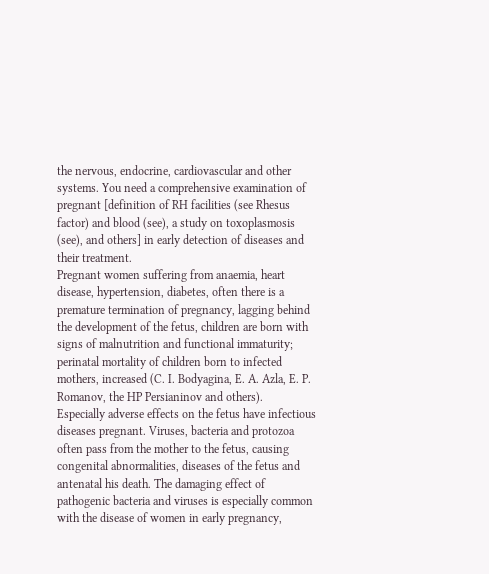the nervous, endocrine, cardiovascular and other systems. You need a comprehensive examination of pregnant [definition of RH facilities (see Rhesus factor) and blood (see), a study on toxoplasmosis (see), and others] in early detection of diseases and their treatment.
Pregnant women suffering from anaemia, heart disease, hypertension, diabetes, often there is a premature termination of pregnancy, lagging behind the development of the fetus, children are born with signs of malnutrition and functional immaturity; perinatal mortality of children born to infected mothers, increased (C. I. Bodyagina, E. A. Azla, E. P. Romanov, the HP Persianinov and others).
Especially adverse effects on the fetus have infectious diseases pregnant. Viruses, bacteria and protozoa often pass from the mother to the fetus, causing congenital abnormalities, diseases of the fetus and antenatal his death. The damaging effect of pathogenic bacteria and viruses is especially common with the disease of women in early pregnancy,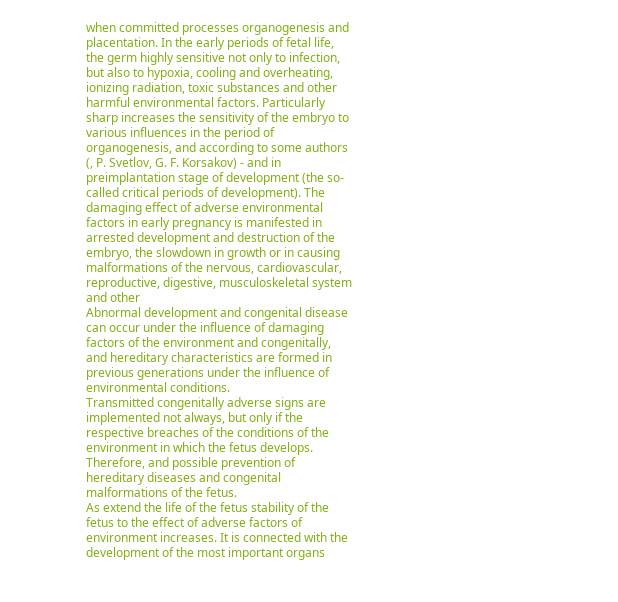when committed processes organogenesis and placentation. In the early periods of fetal life, the germ highly sensitive not only to infection, but also to hypoxia, cooling and overheating, ionizing radiation, toxic substances and other harmful environmental factors. Particularly sharp increases the sensitivity of the embryo to various influences in the period of organogenesis, and according to some authors (, P. Svetlov, G. F. Korsakov) - and in preimplantation stage of development (the so-called critical periods of development). The damaging effect of adverse environmental factors in early pregnancy is manifested in arrested development and destruction of the embryo, the slowdown in growth or in causing malformations of the nervous, cardiovascular, reproductive, digestive, musculoskeletal system and other
Abnormal development and congenital disease can occur under the influence of damaging factors of the environment and congenitally, and hereditary characteristics are formed in previous generations under the influence of environmental conditions.
Transmitted congenitally adverse signs are implemented not always, but only if the respective breaches of the conditions of the environment in which the fetus develops. Therefore, and possible prevention of hereditary diseases and congenital malformations of the fetus.
As extend the life of the fetus stability of the fetus to the effect of adverse factors of environment increases. It is connected with the development of the most important organs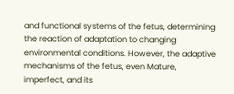and functional systems of the fetus, determining the reaction of adaptation to changing environmental conditions. However, the adaptive mechanisms of the fetus, even Mature, imperfect, and its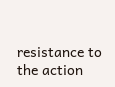resistance to the action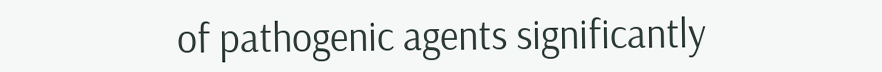of pathogenic agents significantly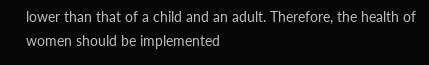lower than that of a child and an adult. Therefore, the health of women should be implemented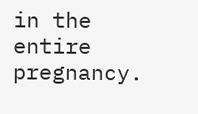in the entire pregnancy.